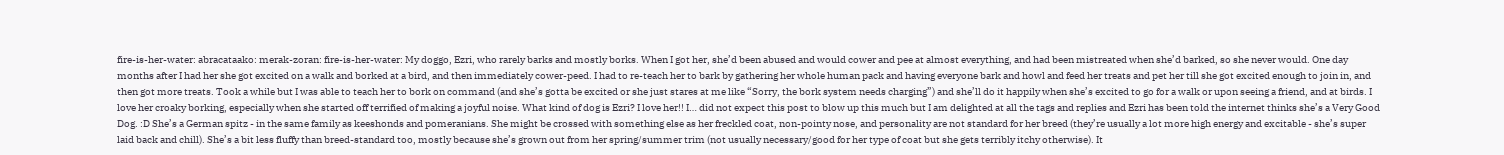fire-is-her-water: abracataako: merak-zoran: fire-is-her-water: My doggo, Ezri, who rarely barks and mostly borks. When I got her, she’d been abused and would cower and pee at almost everything, and had been mistreated when she’d barked, so she never would. One day months after I had her she got excited on a walk and borked at a bird, and then immediately cower-peed. I had to re-teach her to bark by gathering her whole human pack and having everyone bark and howl and feed her treats and pet her till she got excited enough to join in, and then got more treats. Took a while but I was able to teach her to bork on command (and she’s gotta be excited or she just stares at me like “Sorry, the bork system needs charging”) and she’ll do it happily when she’s excited to go for a walk or upon seeing a friend, and at birds. I love her croaky borking, especially when she started off terrified of making a joyful noise. What kind of dog is Ezri? I love her!! I… did not expect this post to blow up this much but I am delighted at all the tags and replies and Ezri has been told the internet thinks she’s a Very Good Dog. :D She’s a German spitz - in the same family as keeshonds and pomeranians. She might be crossed with something else as her freckled coat, non-pointy nose, and personality are not standard for her breed (they’re usually a lot more high energy and excitable - she’s super laid back and chill). She’s a bit less fluffy than breed-standard too, mostly because she’s grown out from her spring/summer trim (not usually necessary/good for her type of coat but she gets terribly itchy otherwise). It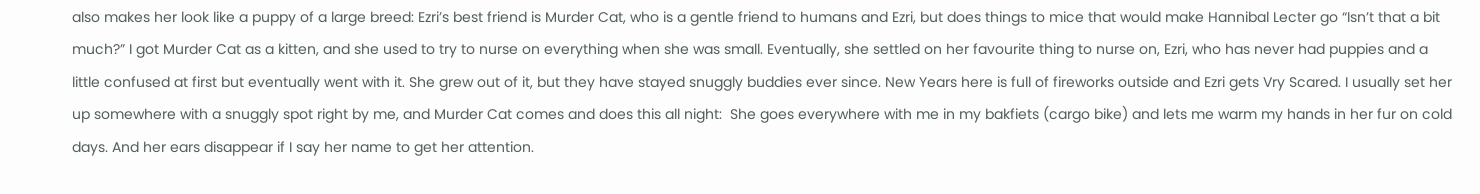also makes her look like a puppy of a large breed: Ezri’s best friend is Murder Cat, who is a gentle friend to humans and Ezri, but does things to mice that would make Hannibal Lecter go “Isn’t that a bit much?” I got Murder Cat as a kitten, and she used to try to nurse on everything when she was small. Eventually, she settled on her favourite thing to nurse on, Ezri, who has never had puppies and a little confused at first but eventually went with it. She grew out of it, but they have stayed snuggly buddies ever since. New Years here is full of fireworks outside and Ezri gets Vry Scared. I usually set her up somewhere with a snuggly spot right by me, and Murder Cat comes and does this all night:  She goes everywhere with me in my bakfiets (cargo bike) and lets me warm my hands in her fur on cold days. And her ears disappear if I say her name to get her attention.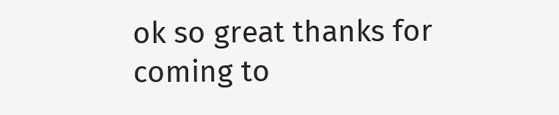ok so great thanks for coming to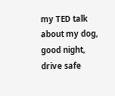my TED talk about my dog, good night, drive safe